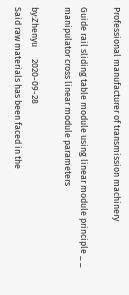Professional manufacturer of transmission machinery

Guide rail sliding table module using linear module principle _ _ manipulator cross linear module parameters

by:Zhenyu      2020-09-28
Said raw materials has been faced in the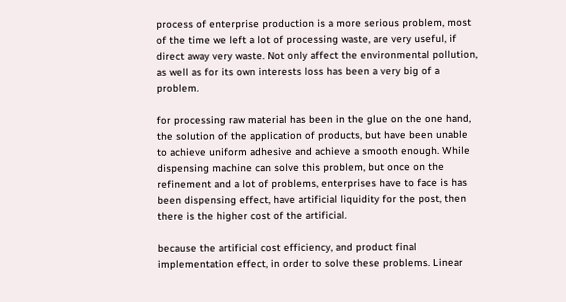process of enterprise production is a more serious problem, most of the time we left a lot of processing waste, are very useful, if direct away very waste. Not only affect the environmental pollution, as well as for its own interests loss has been a very big of a problem.

for processing raw material has been in the glue on the one hand, the solution of the application of products, but have been unable to achieve uniform adhesive and achieve a smooth enough. While dispensing machine can solve this problem, but once on the refinement and a lot of problems, enterprises have to face is has been dispensing effect, have artificial liquidity for the post, then there is the higher cost of the artificial.

because the artificial cost efficiency, and product final implementation effect, in order to solve these problems. Linear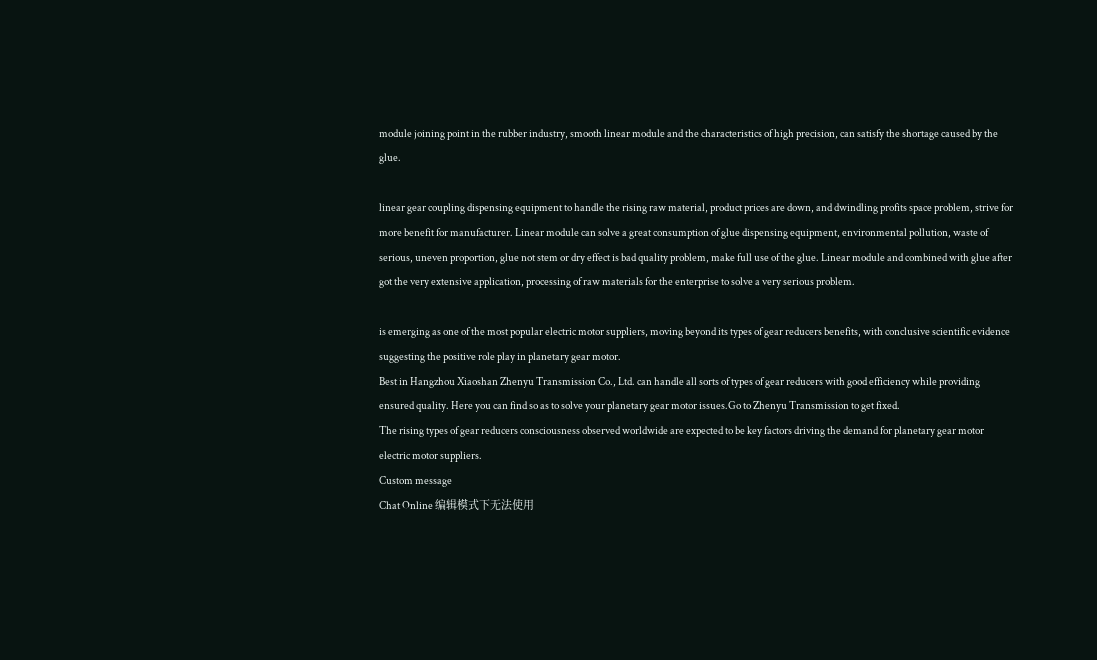module joining point in the rubber industry, smooth linear module and the characteristics of high precision, can satisfy the shortage caused by the glue.

linear gear coupling dispensing equipment to handle the rising raw material, product prices are down, and dwindling profits space problem, strive for more benefit for manufacturer. Linear module can solve a great consumption of glue dispensing equipment, environmental pollution, waste of serious, uneven proportion, glue not stem or dry effect is bad quality problem, make full use of the glue. Linear module and combined with glue after got the very extensive application, processing of raw materials for the enterprise to solve a very serious problem.

is emerging as one of the most popular electric motor suppliers, moving beyond its types of gear reducers benefits, with conclusive scientific evidence suggesting the positive role play in planetary gear motor.
Best in Hangzhou Xiaoshan Zhenyu Transmission Co., Ltd. can handle all sorts of types of gear reducers with good efficiency while providing ensured quality. Here you can find so as to solve your planetary gear motor issues.Go to Zhenyu Transmission to get fixed.
The rising types of gear reducers consciousness observed worldwide are expected to be key factors driving the demand for planetary gear motor electric motor suppliers.
Custom message
Chat Online 编辑模式下无法使用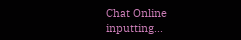Chat Online inputting...